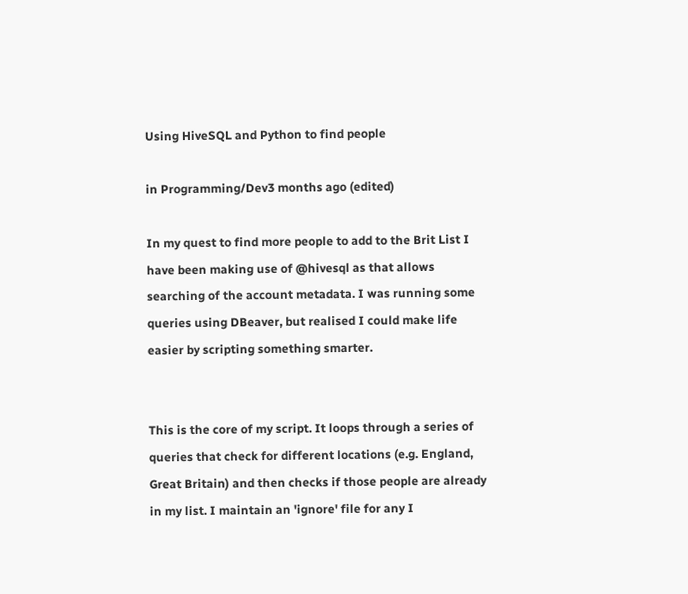Using HiveSQL and Python to find people

in Programming/Dev3 months ago (edited)

In my quest to find more people to add to the Brit List I have been making use of @hivesql as that allows searching of the account metadata. I was running some queries using DBeaver, but realised I could make life easier by scripting something smarter.


This is the core of my script. It loops through a series of queries that check for different locations (e.g. England, Great Britain) and then checks if those people are already in my list. I maintain an 'ignore' file for any I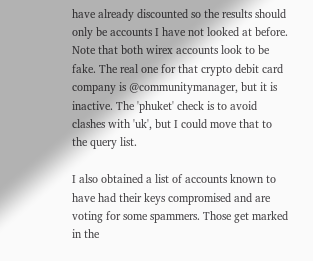have already discounted so the results should only be accounts I have not looked at before. Note that both wirex accounts look to be fake. The real one for that crypto debit card company is @communitymanager, but it is inactive. The 'phuket' check is to avoid clashes with 'uk', but I could move that to the query list.

I also obtained a list of accounts known to have had their keys compromised and are voting for some spammers. Those get marked in the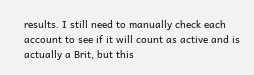results. I still need to manually check each account to see if it will count as active and is actually a Brit, but this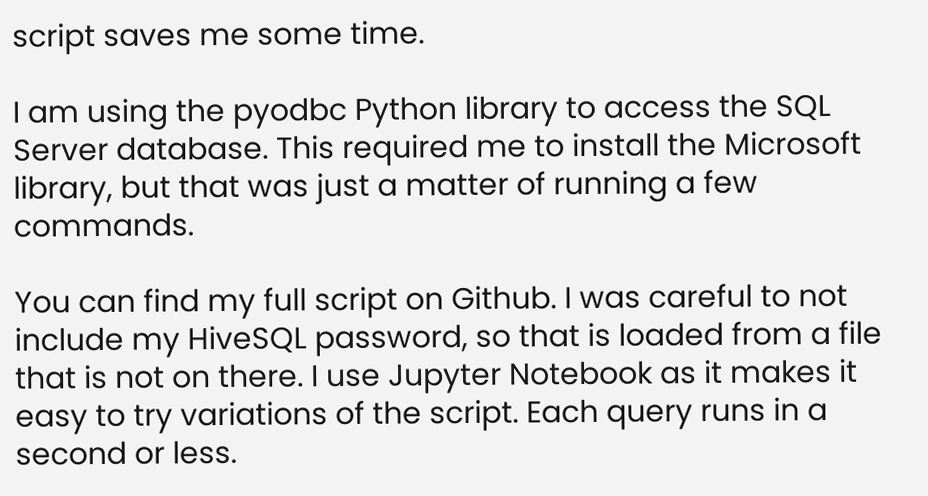script saves me some time.

I am using the pyodbc Python library to access the SQL Server database. This required me to install the Microsoft library, but that was just a matter of running a few commands.

You can find my full script on Github. I was careful to not include my HiveSQL password, so that is loaded from a file that is not on there. I use Jupyter Notebook as it makes it easy to try variations of the script. Each query runs in a second or less.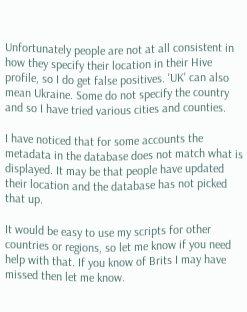Unfortunately people are not at all consistent in how they specify their location in their Hive profile, so I do get false positives. 'UK' can also mean Ukraine. Some do not specify the country and so I have tried various cities and counties.

I have noticed that for some accounts the metadata in the database does not match what is displayed. It may be that people have updated their location and the database has not picked that up.

It would be easy to use my scripts for other countries or regions, so let me know if you need help with that. If you know of Brits I may have missed then let me know.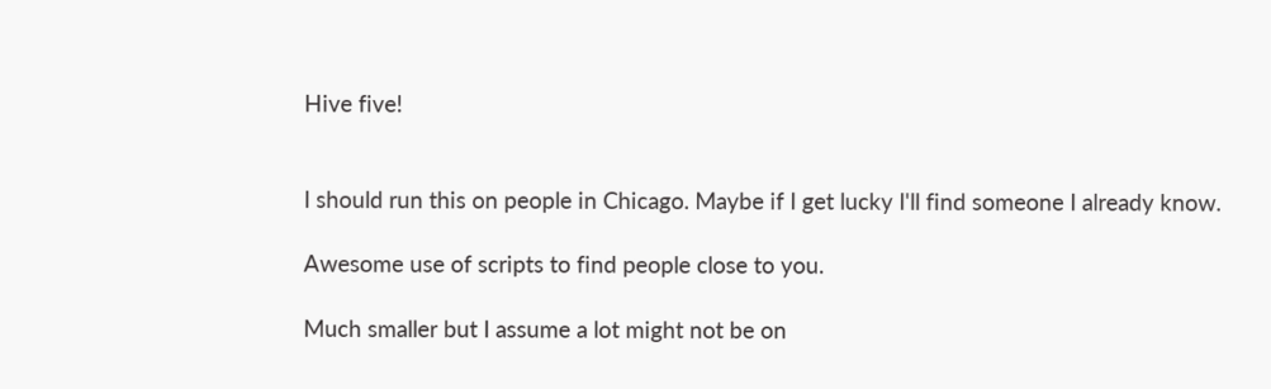Hive five!


I should run this on people in Chicago. Maybe if I get lucky I'll find someone I already know.

Awesome use of scripts to find people close to you.

Much smaller but I assume a lot might not be on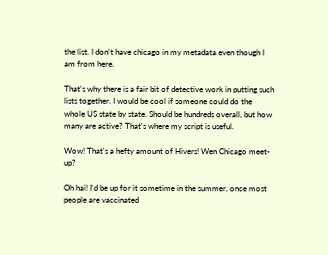the list. I don't have chicago in my metadata even though I am from here.

That's why there is a fair bit of detective work in putting such lists together. I would be cool if someone could do the whole US state by state. Should be hundreds overall, but how many are active? That's where my script is useful.

Wow! That's a hefty amount of Hivers! Wen Chicago meet-up?

Oh hai! I'd be up for it sometime in the summer, once most people are vaccinated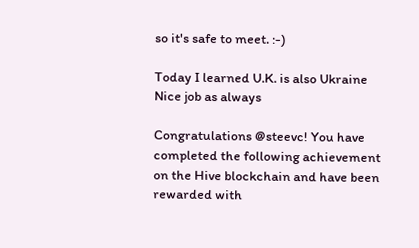so it's safe to meet. :-)

Today I learned U.K. is also Ukraine
Nice job as always

Congratulations @steevc! You have completed the following achievement on the Hive blockchain and have been rewarded with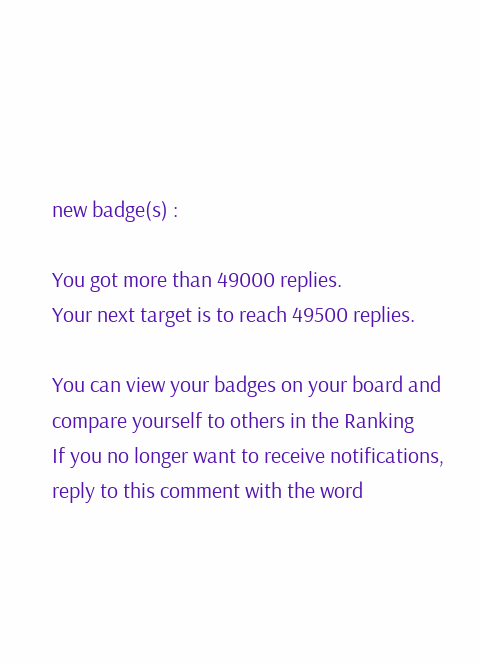new badge(s) :

You got more than 49000 replies.
Your next target is to reach 49500 replies.

You can view your badges on your board and compare yourself to others in the Ranking
If you no longer want to receive notifications, reply to this comment with the word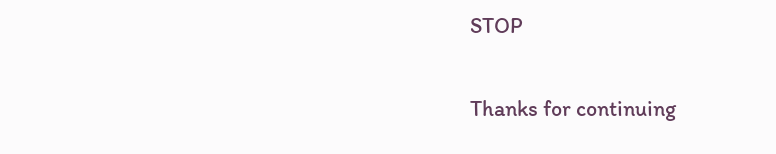STOP

Thanks for continuing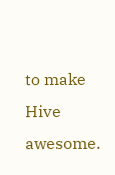to make Hive awesome.